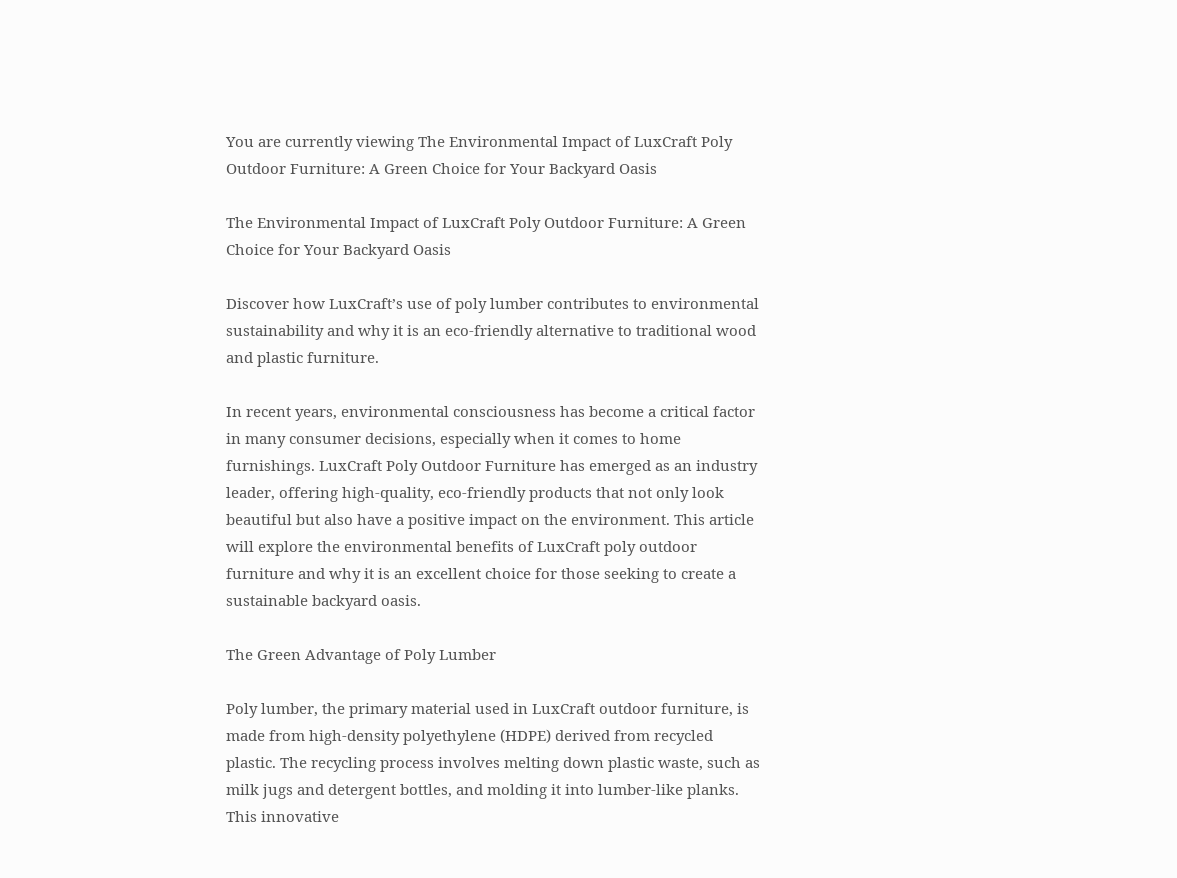You are currently viewing The Environmental Impact of LuxCraft Poly Outdoor Furniture: A Green Choice for Your Backyard Oasis

The Environmental Impact of LuxCraft Poly Outdoor Furniture: A Green Choice for Your Backyard Oasis

Discover how LuxCraft’s use of poly lumber contributes to environmental sustainability and why it is an eco-friendly alternative to traditional wood and plastic furniture.

In recent years, environmental consciousness has become a critical factor in many consumer decisions, especially when it comes to home furnishings. LuxCraft Poly Outdoor Furniture has emerged as an industry leader, offering high-quality, eco-friendly products that not only look beautiful but also have a positive impact on the environment. This article will explore the environmental benefits of LuxCraft poly outdoor furniture and why it is an excellent choice for those seeking to create a sustainable backyard oasis.

The Green Advantage of Poly Lumber

Poly lumber, the primary material used in LuxCraft outdoor furniture, is made from high-density polyethylene (HDPE) derived from recycled plastic. The recycling process involves melting down plastic waste, such as milk jugs and detergent bottles, and molding it into lumber-like planks. This innovative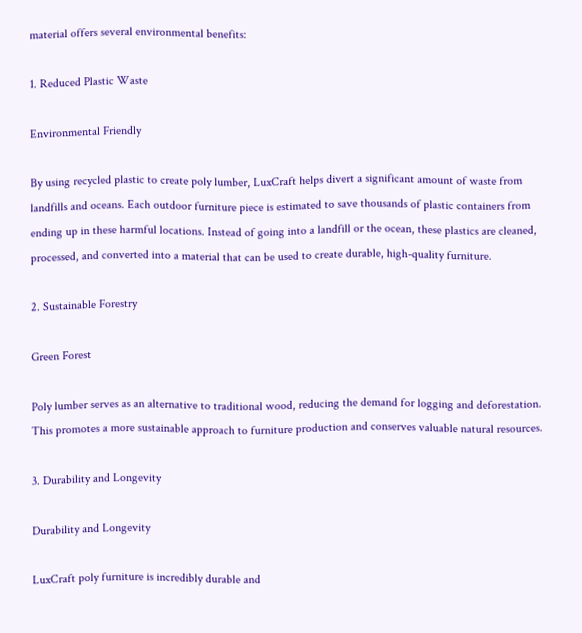material offers several environmental benefits:

1. Reduced Plastic Waste

Environmental Friendly

By using recycled plastic to create poly lumber, LuxCraft helps divert a significant amount of waste from landfills and oceans. Each outdoor furniture piece is estimated to save thousands of plastic containers from ending up in these harmful locations. Instead of going into a landfill or the ocean, these plastics are cleaned, processed, and converted into a material that can be used to create durable, high-quality furniture.

2. Sustainable Forestry

Green Forest

Poly lumber serves as an alternative to traditional wood, reducing the demand for logging and deforestation. This promotes a more sustainable approach to furniture production and conserves valuable natural resources.

3. Durability and Longevity

Durability and Longevity

LuxCraft poly furniture is incredibly durable and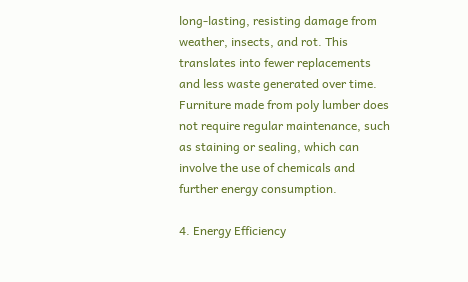long-lasting, resisting damage from weather, insects, and rot. This translates into fewer replacements and less waste generated over time. Furniture made from poly lumber does not require regular maintenance, such as staining or sealing, which can involve the use of chemicals and further energy consumption.

4. Energy Efficiency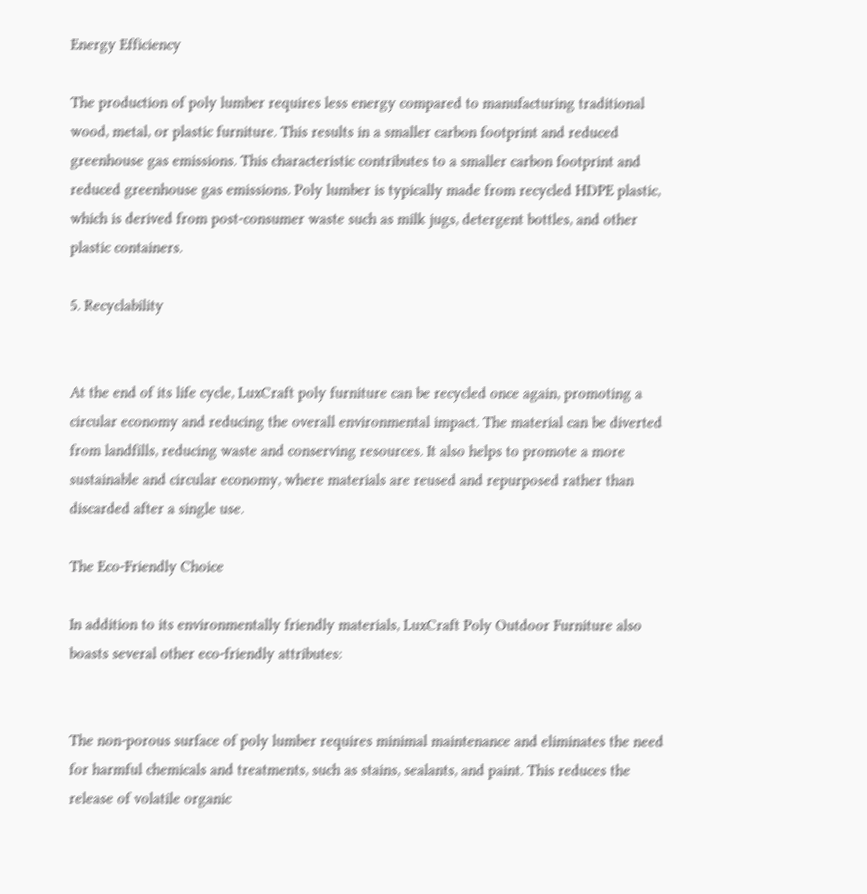Energy Efficiency

The production of poly lumber requires less energy compared to manufacturing traditional wood, metal, or plastic furniture. This results in a smaller carbon footprint and reduced greenhouse gas emissions. This characteristic contributes to a smaller carbon footprint and reduced greenhouse gas emissions. Poly lumber is typically made from recycled HDPE plastic, which is derived from post-consumer waste such as milk jugs, detergent bottles, and other plastic containers.

5. Recyclability


At the end of its life cycle, LuxCraft poly furniture can be recycled once again, promoting a circular economy and reducing the overall environmental impact. The material can be diverted from landfills, reducing waste and conserving resources. It also helps to promote a more sustainable and circular economy, where materials are reused and repurposed rather than discarded after a single use.

The Eco-Friendly Choice

In addition to its environmentally friendly materials, LuxCraft Poly Outdoor Furniture also boasts several other eco-friendly attributes:


The non-porous surface of poly lumber requires minimal maintenance and eliminates the need for harmful chemicals and treatments, such as stains, sealants, and paint. This reduces the release of volatile organic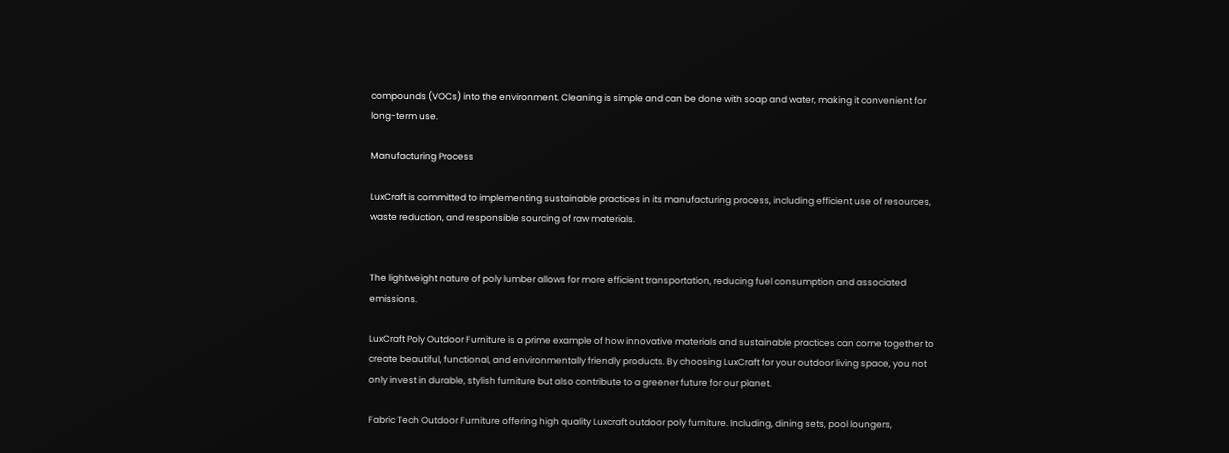compounds (VOCs) into the environment. Cleaning is simple and can be done with soap and water, making it convenient for long-term use.

Manufacturing Process

LuxCraft is committed to implementing sustainable practices in its manufacturing process, including efficient use of resources, waste reduction, and responsible sourcing of raw materials.


The lightweight nature of poly lumber allows for more efficient transportation, reducing fuel consumption and associated emissions.

LuxCraft Poly Outdoor Furniture is a prime example of how innovative materials and sustainable practices can come together to create beautiful, functional, and environmentally friendly products. By choosing LuxCraft for your outdoor living space, you not only invest in durable, stylish furniture but also contribute to a greener future for our planet.

Fabric Tech Outdoor Furniture offering high quality Luxcraft outdoor poly furniture. Including, dining sets, pool loungers,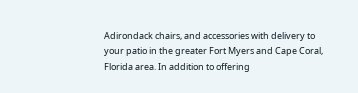Adirondack chairs, and accessories with delivery to your patio in the greater Fort Myers and Cape Coral, Florida area. In addition to offering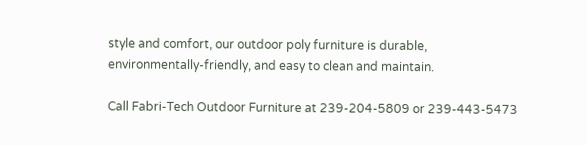style and comfort, our outdoor poly furniture is durable, environmentally-friendly, and easy to clean and maintain.

Call Fabri-Tech Outdoor Furniture at 239-204-5809 or 239-443-5473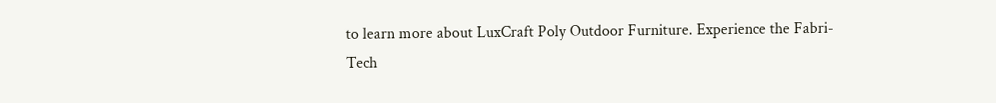to learn more about LuxCraft Poly Outdoor Furniture. Experience the Fabri-Tech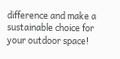difference and make a sustainable choice for your outdoor space!